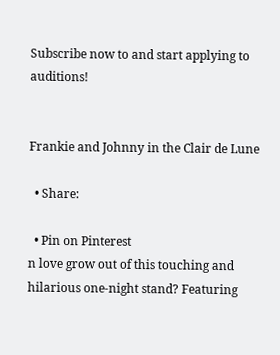Subscribe now to and start applying to auditions!


Frankie and Johnny in the Clair de Lune

  • Share:

  • Pin on Pinterest
n love grow out of this touching and hilarious one-night stand? Featuring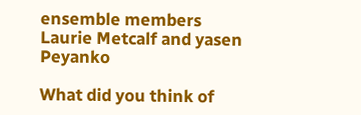ensemble members Laurie Metcalf and yasen Peyanko

What did you think of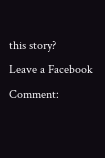this story?
Leave a Facebook Comment: